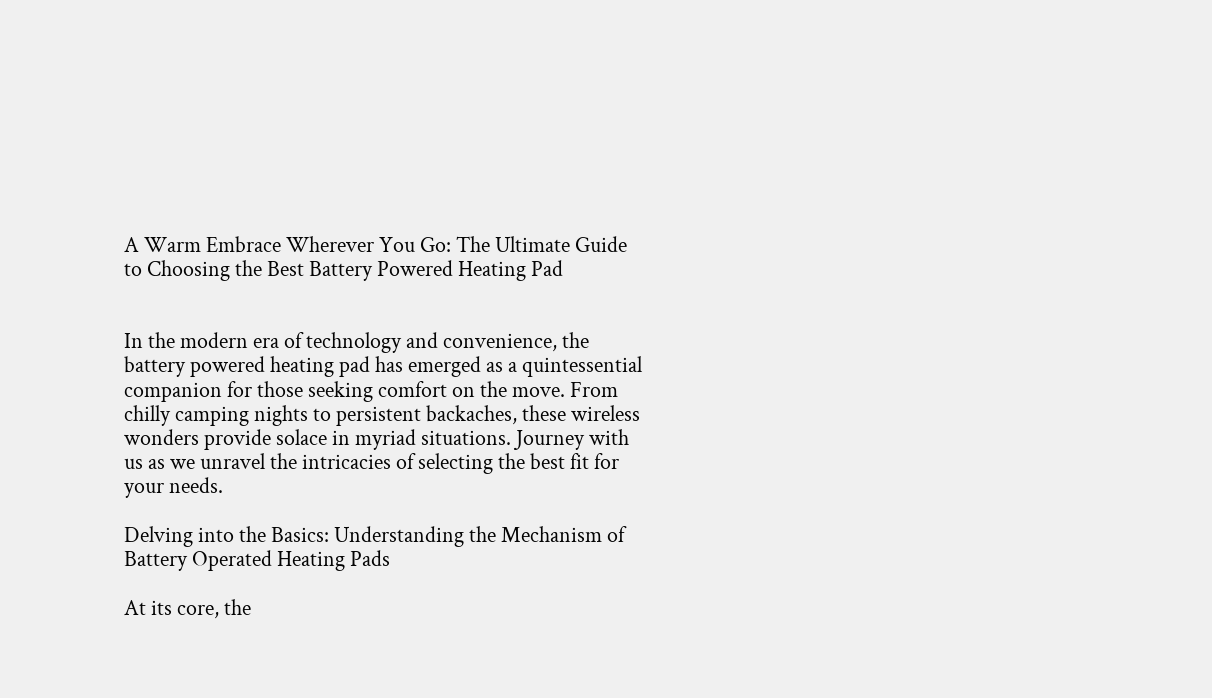A Warm Embrace Wherever You Go: The Ultimate Guide to Choosing the Best Battery Powered Heating Pad


In the modern era of technology and convenience, the battery powered heating pad has emerged as a quintessential companion for those seeking comfort on the move. From chilly camping nights to persistent backaches, these wireless wonders provide solace in myriad situations. Journey with us as we unravel the intricacies of selecting the best fit for your needs.

Delving into the Basics: Understanding the Mechanism of Battery Operated Heating Pads

At its core, the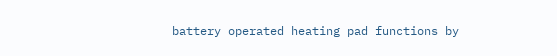battery operated heating pad functions by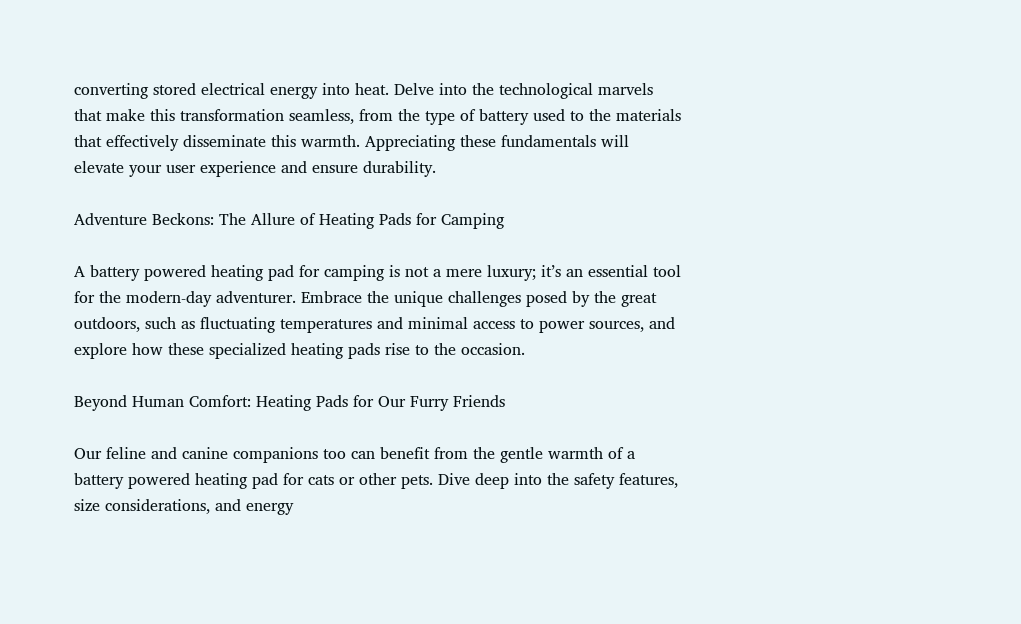converting stored electrical energy into heat. Delve into the technological marvels that make this transformation seamless, from the type of battery used to the materials that effectively disseminate this warmth. Appreciating these fundamentals will elevate your user experience and ensure durability.

Adventure Beckons: The Allure of Heating Pads for Camping

A battery powered heating pad for camping is not a mere luxury; it’s an essential tool for the modern-day adventurer. Embrace the unique challenges posed by the great outdoors, such as fluctuating temperatures and minimal access to power sources, and explore how these specialized heating pads rise to the occasion.

Beyond Human Comfort: Heating Pads for Our Furry Friends

Our feline and canine companions too can benefit from the gentle warmth of a battery powered heating pad for cats or other pets. Dive deep into the safety features, size considerations, and energy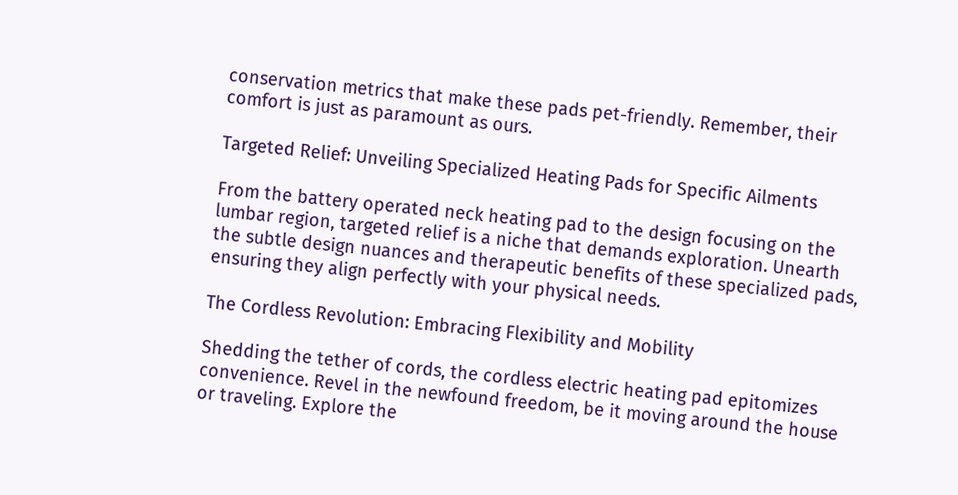conservation metrics that make these pads pet-friendly. Remember, their comfort is just as paramount as ours.

Targeted Relief: Unveiling Specialized Heating Pads for Specific Ailments

From the battery operated neck heating pad to the design focusing on the lumbar region, targeted relief is a niche that demands exploration. Unearth the subtle design nuances and therapeutic benefits of these specialized pads, ensuring they align perfectly with your physical needs.

The Cordless Revolution: Embracing Flexibility and Mobility

Shedding the tether of cords, the cordless electric heating pad epitomizes convenience. Revel in the newfound freedom, be it moving around the house or traveling. Explore the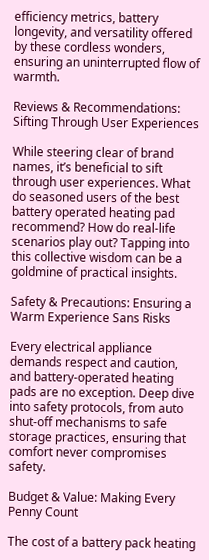efficiency metrics, battery longevity, and versatility offered by these cordless wonders, ensuring an uninterrupted flow of warmth.

Reviews & Recommendations: Sifting Through User Experiences

While steering clear of brand names, it’s beneficial to sift through user experiences. What do seasoned users of the best battery operated heating pad recommend? How do real-life scenarios play out? Tapping into this collective wisdom can be a goldmine of practical insights.

Safety & Precautions: Ensuring a Warm Experience Sans Risks

Every electrical appliance demands respect and caution, and battery-operated heating pads are no exception. Deep dive into safety protocols, from auto shut-off mechanisms to safe storage practices, ensuring that comfort never compromises safety.

Budget & Value: Making Every Penny Count

The cost of a battery pack heating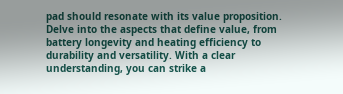pad should resonate with its value proposition. Delve into the aspects that define value, from battery longevity and heating efficiency to durability and versatility. With a clear understanding, you can strike a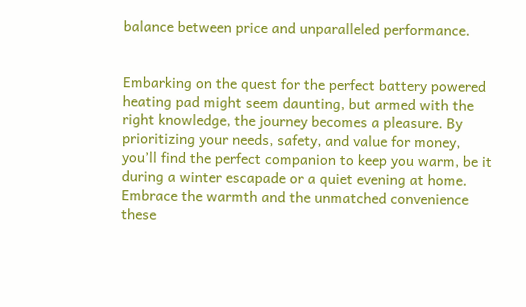balance between price and unparalleled performance.


Embarking on the quest for the perfect battery powered heating pad might seem daunting, but armed with the right knowledge, the journey becomes a pleasure. By prioritizing your needs, safety, and value for money, you’ll find the perfect companion to keep you warm, be it during a winter escapade or a quiet evening at home. Embrace the warmth and the unmatched convenience these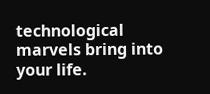technological marvels bring into your life.